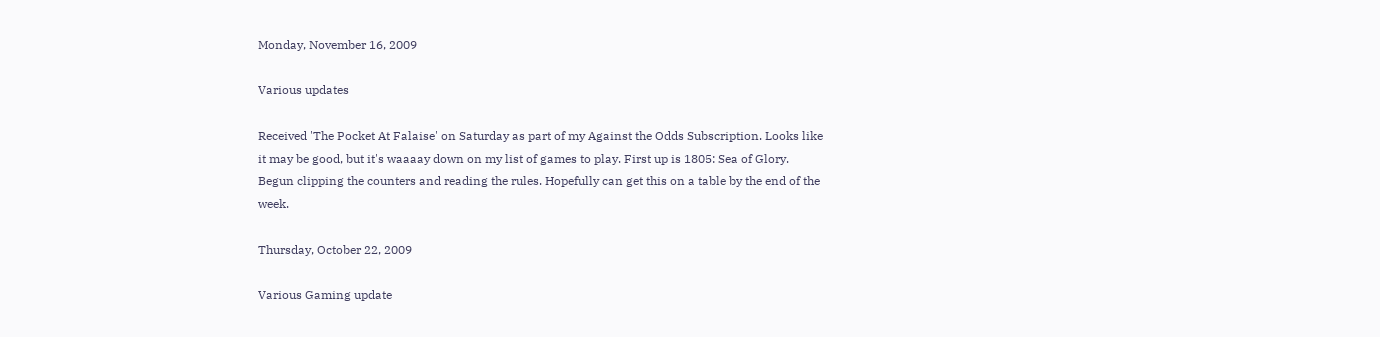Monday, November 16, 2009

Various updates

Received 'The Pocket At Falaise' on Saturday as part of my Against the Odds Subscription. Looks like it may be good, but it's waaaay down on my list of games to play. First up is 1805: Sea of Glory. Begun clipping the counters and reading the rules. Hopefully can get this on a table by the end of the week.

Thursday, October 22, 2009

Various Gaming update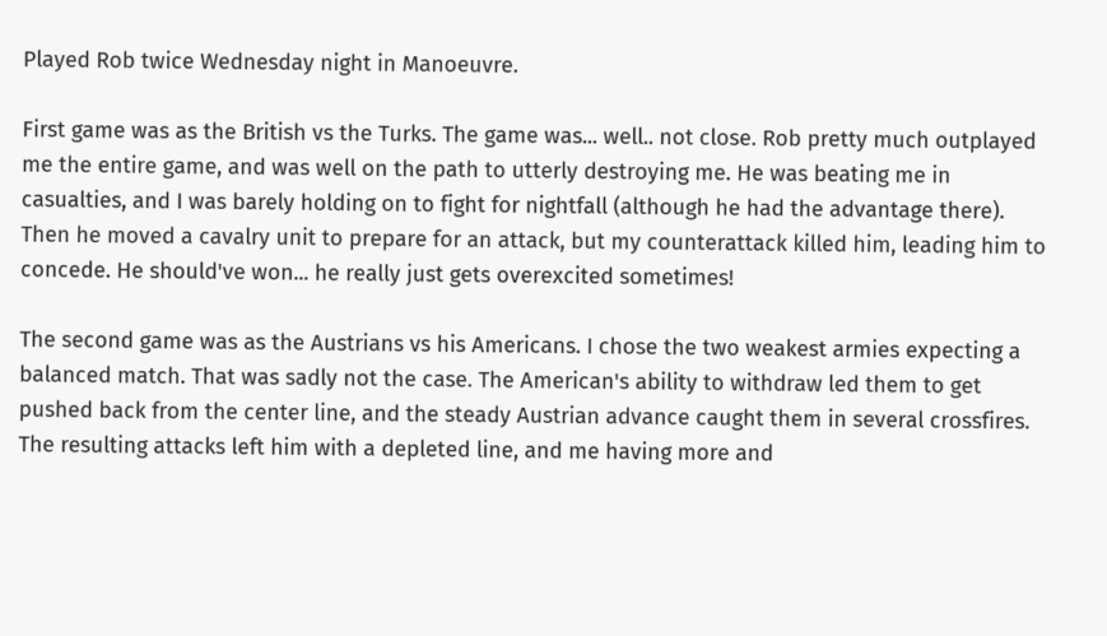Played Rob twice Wednesday night in Manoeuvre.

First game was as the British vs the Turks. The game was... well.. not close. Rob pretty much outplayed me the entire game, and was well on the path to utterly destroying me. He was beating me in casualties, and I was barely holding on to fight for nightfall (although he had the advantage there). Then he moved a cavalry unit to prepare for an attack, but my counterattack killed him, leading him to concede. He should've won... he really just gets overexcited sometimes!

The second game was as the Austrians vs his Americans. I chose the two weakest armies expecting a balanced match. That was sadly not the case. The American's ability to withdraw led them to get pushed back from the center line, and the steady Austrian advance caught them in several crossfires. The resulting attacks left him with a depleted line, and me having more and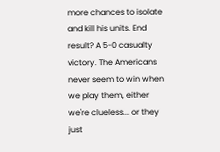more chances to isolate and kill his units. End result? A 5-0 casualty victory. The Americans never seem to win when we play them, either we're clueless... or they just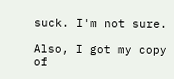suck. I'm not sure.

Also, I got my copy of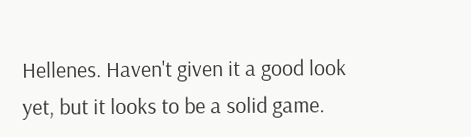Hellenes. Haven't given it a good look yet, but it looks to be a solid game.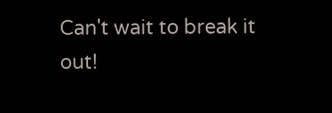Can't wait to break it out!